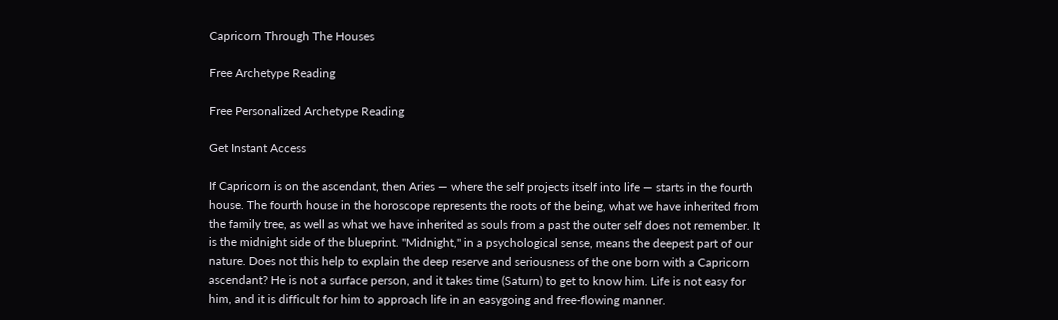Capricorn Through The Houses

Free Archetype Reading

Free Personalized Archetype Reading

Get Instant Access

If Capricorn is on the ascendant, then Aries — where the self projects itself into life — starts in the fourth house. The fourth house in the horoscope represents the roots of the being, what we have inherited from the family tree, as well as what we have inherited as souls from a past the outer self does not remember. It is the midnight side of the blueprint. "Midnight," in a psychological sense, means the deepest part of our nature. Does not this help to explain the deep reserve and seriousness of the one born with a Capricorn ascendant? He is not a surface person, and it takes time (Saturn) to get to know him. Life is not easy for him, and it is difficult for him to approach life in an easygoing and free-flowing manner.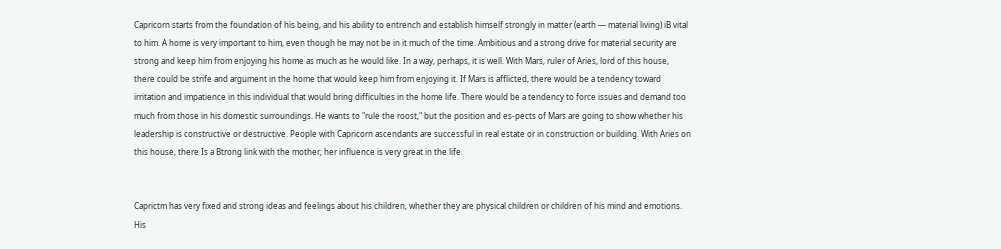Capricorn starts from the foundation of his being, and his ability to entrench and establish himself strongly in matter (earth — material living) iB vital to him. A home is very important to him, even though he may not be in it much of the time. Ambitious and a strong drive for material security are strong and keep him from enjoying his home as much as he would like. In a way, perhaps, it is well. With Mars, ruler of Aries, lord of this house, there could be strife and argument in the home that would keep him from enjoying it. If Mars is afflicted, there would be a tendency toward irritation and impatience in this individual that would bring difficulties in the home life. There would be a tendency to force issues and demand too much from those in his domestic surroundings. He wants to "rule the roost," but the position and es-pects of Mars are going to show whether his leadership is constructive or destructive. People with Capricorn ascendants are successful in real estate or in construction or building. With Aries on this house, there Is a Btrong link with the mother; her influence is very great in the life.


Caprictm has very fixed and strong ideas and feelings about his children, whether they are physical children or children of his mind and emotions. His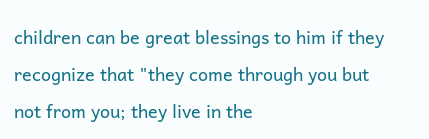children can be great blessings to him if they recognize that "they come through you but not from you; they live in the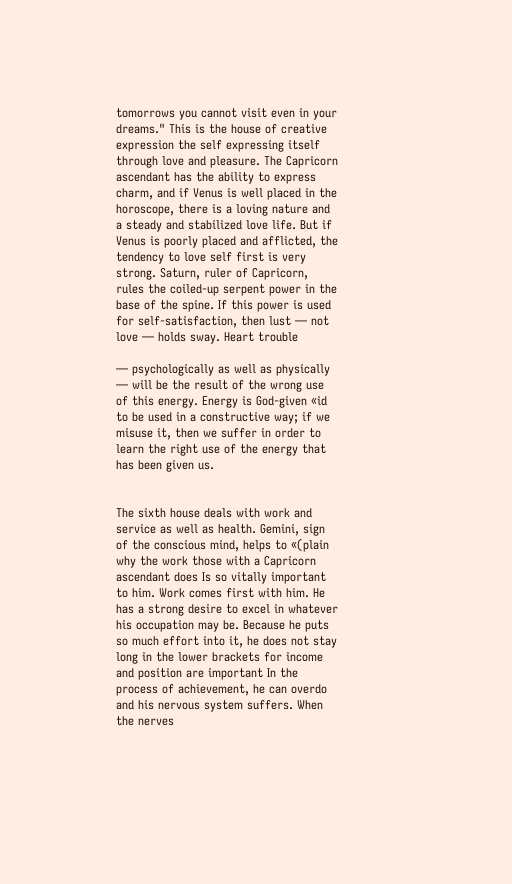tomorrows you cannot visit even in your dreams." This is the house of creative expression the self expressing itself through love and pleasure. The Capricorn ascendant has the ability to express charm, and if Venus is well placed in the horoscope, there is a loving nature and a steady and stabilized love life. But if Venus is poorly placed and afflicted, the tendency to love self first is very strong. Saturn, ruler of Capricorn, rules the coiled-up serpent power in the base of the spine. If this power is used for self-satisfaction, then lust — not love — holds sway. Heart trouble

— psychologically as well as physically — will be the result of the wrong use of this energy. Energy is God-given «id to be used in a constructive way; if we misuse it, then we suffer in order to learn the right use of the energy that has been given us.


The sixth house deals with work and service as well as health. Gemini, sign of the conscious mind, helps to «(plain why the work those with a Capricorn ascendant does Is so vitally important to him. Work comes first with him. He has a strong desire to excel in whatever his occupation may be. Because he puts so much effort into it, he does not stay long in the lower brackets for income and position are important In the process of achievement, he can overdo and his nervous system suffers. When the nerves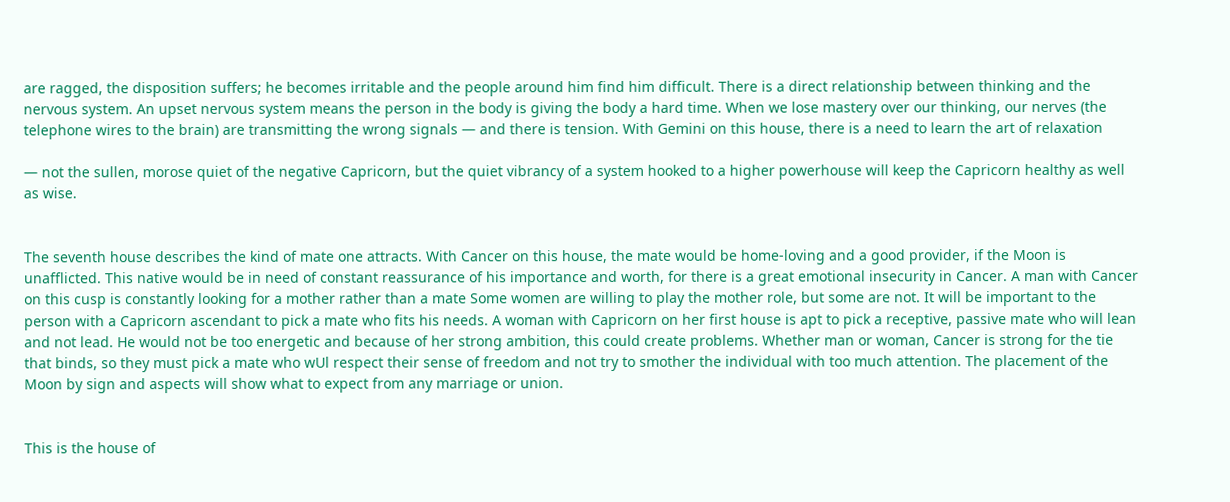are ragged, the disposition suffers; he becomes irritable and the people around him find him difficult. There is a direct relationship between thinking and the nervous system. An upset nervous system means the person in the body is giving the body a hard time. When we lose mastery over our thinking, our nerves (the telephone wires to the brain) are transmitting the wrong signals — and there is tension. With Gemini on this house, there is a need to learn the art of relaxation

— not the sullen, morose quiet of the negative Capricorn, but the quiet vibrancy of a system hooked to a higher powerhouse will keep the Capricorn healthy as well as wise.


The seventh house describes the kind of mate one attracts. With Cancer on this house, the mate would be home-loving and a good provider, if the Moon is unafflicted. This native would be in need of constant reassurance of his importance and worth, for there is a great emotional insecurity in Cancer. A man with Cancer on this cusp is constantly looking for a mother rather than a mate Some women are willing to play the mother role, but some are not. It will be important to the person with a Capricorn ascendant to pick a mate who fits his needs. A woman with Capricorn on her first house is apt to pick a receptive, passive mate who will lean and not lead. He would not be too energetic and because of her strong ambition, this could create problems. Whether man or woman, Cancer is strong for the tie that binds, so they must pick a mate who wUl respect their sense of freedom and not try to smother the individual with too much attention. The placement of the Moon by sign and aspects will show what to expect from any marriage or union.


This is the house of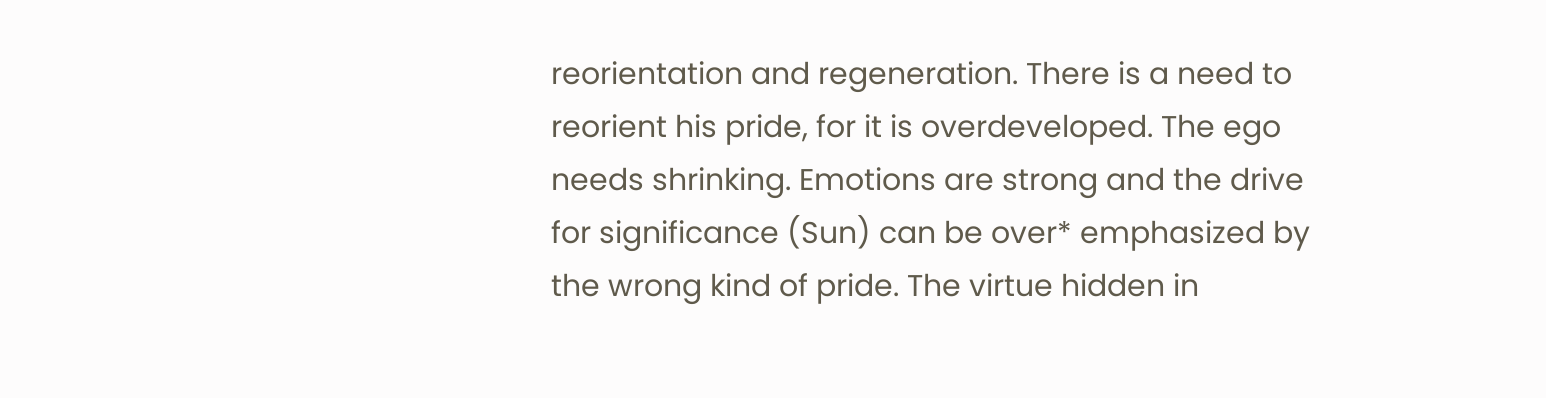reorientation and regeneration. There is a need to reorient his pride, for it is overdeveloped. The ego needs shrinking. Emotions are strong and the drive for significance (Sun) can be over* emphasized by the wrong kind of pride. The virtue hidden in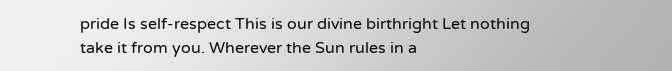pride Is self-respect This is our divine birthright Let nothing take it from you. Wherever the Sun rules in a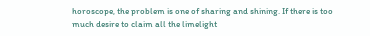horoscope, the problem is one of sharing and shining. If there is too much desire to claim all the limelight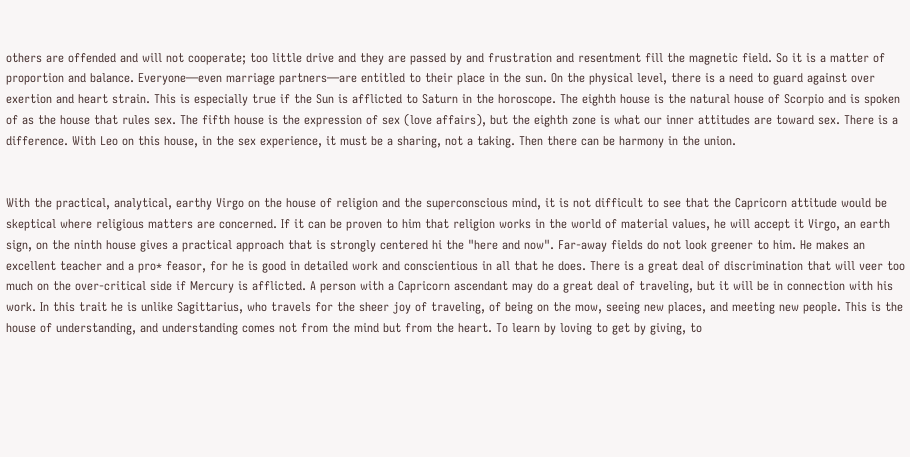others are offended and will not cooperate; too little drive and they are passed by and frustration and resentment fill the magnetic field. So it is a matter of proportion and balance. Everyone—even marriage partners—are entitled to their place in the sun. On the physical level, there is a need to guard against over exertion and heart strain. This is especially true if the Sun is afflicted to Saturn in the horoscope. The eighth house is the natural house of Scorpio and is spoken of as the house that rules sex. The fifth house is the expression of sex (love affairs), but the eighth zone is what our inner attitudes are toward sex. There is a difference. With Leo on this house, in the sex experience, it must be a sharing, not a taking. Then there can be harmony in the union.


With the practical, analytical, earthy Virgo on the house of religion and the superconscious mind, it is not difficult to see that the Capricorn attitude would be skeptical where religious matters are concerned. If it can be proven to him that religion works in the world of material values, he will accept it Virgo, an earth sign, on the ninth house gives a practical approach that is strongly centered hi the "here and now". Far-away fields do not look greener to him. He makes an excellent teacher and a pro* feasor, for he is good in detailed work and conscientious in all that he does. There is a great deal of discrimination that will veer too much on the over-critical side if Mercury is afflicted. A person with a Capricorn ascendant may do a great deal of traveling, but it will be in connection with his work. In this trait he is unlike Sagittarius, who travels for the sheer joy of traveling, of being on the mow, seeing new places, and meeting new people. This is the house of understanding, and understanding comes not from the mind but from the heart. To learn by loving to get by giving, to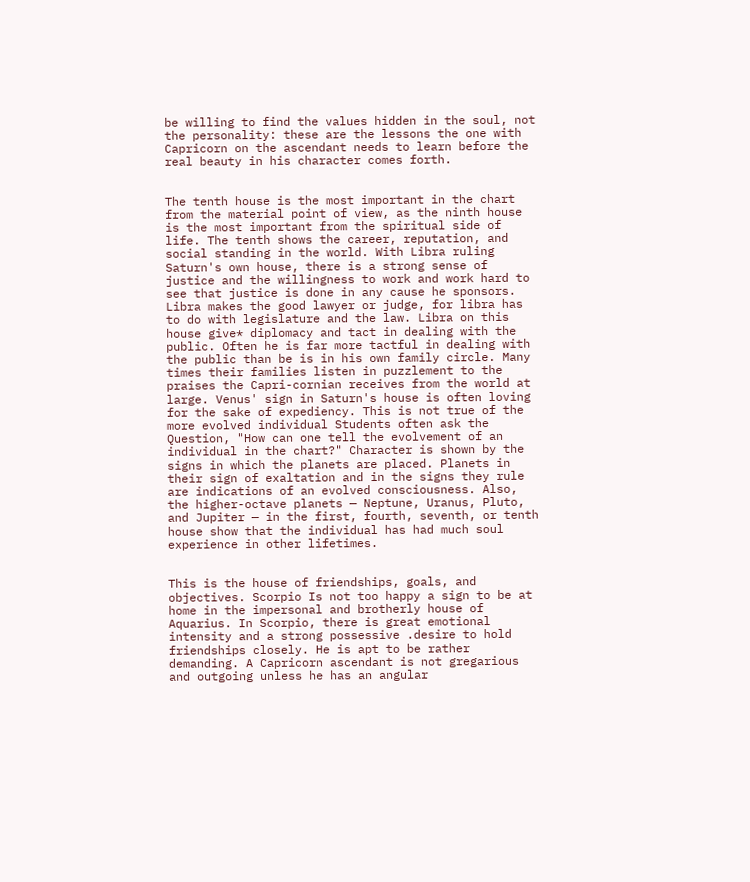be willing to find the values hidden in the soul, not the personality: these are the lessons the one with Capricorn on the ascendant needs to learn before the real beauty in his character comes forth.


The tenth house is the most important in the chart from the material point of view, as the ninth house is the most important from the spiritual side of life. The tenth shows the career, reputation, and social standing in the world. With Libra ruling Saturn's own house, there is a strong sense of justice and the willingness to work and work hard to see that justice is done in any cause he sponsors. Libra makes the good lawyer or judge, for libra has to do with legislature and the law. Libra on this house give* diplomacy and tact in dealing with the public. Often he is far more tactful in dealing with the public than be is in his own family circle. Many times their families listen in puzzlement to the praises the Capri-cornian receives from the world at large. Venus' sign in Saturn's house is often loving for the sake of expediency. This is not true of the more evolved individual Students often ask the Question, "How can one tell the evolvement of an individual in the chart?" Character is shown by the signs in which the planets are placed. Planets in their sign of exaltation and in the signs they rule are indications of an evolved consciousness. Also, the higher-octave planets — Neptune, Uranus, Pluto, and Jupiter — in the first, fourth, seventh, or tenth house show that the individual has had much soul experience in other lifetimes.


This is the house of friendships, goals, and objectives. Scorpio Is not too happy a sign to be at home in the impersonal and brotherly house of Aquarius. In Scorpio, there is great emotional intensity and a strong possessive .desire to hold friendships closely. He is apt to be rather demanding. A Capricorn ascendant is not gregarious and outgoing unless he has an angular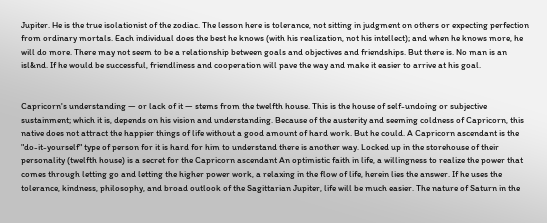Jupiter. He is the true isolationist of the zodiac. The lesson here is tolerance, not sitting in judgment on others or expecting perfection from ordinary mortals. Each individual does the best he knows (with his realization, not his intellect); and when he knows more, he will do more. There may not seem to be a relationship between goals and objectives and friendships. But there is. No man is an isl&nd. If he would be successful, friendliness and cooperation will pave the way and make it easier to arrive at his goal.


Capricorn's understanding — or lack of it — stems from the twelfth house. This is the house of self-undoing or subjective sustainment; which it is, depends on his vision and understanding. Because of the austerity and seeming coldness of Capricorn, this native does not attract the happier things of life without a good amount of hard work. But he could. A Capricorn ascendant is the "do-it-yourself" type of person for it is hard for him to understand there is another way. Locked up in the storehouse of their personality (twelfth house) is a secret for the Capricorn ascendant An optimistic faith in life, a willingness to realize the power that comes through letting go and letting the higher power work, a relaxing in the flow of life, herein lies the answer. If he uses the tolerance, kindness, philosophy, and broad outlook of the Sagittarian Jupiter, life will be much easier. The nature of Saturn in the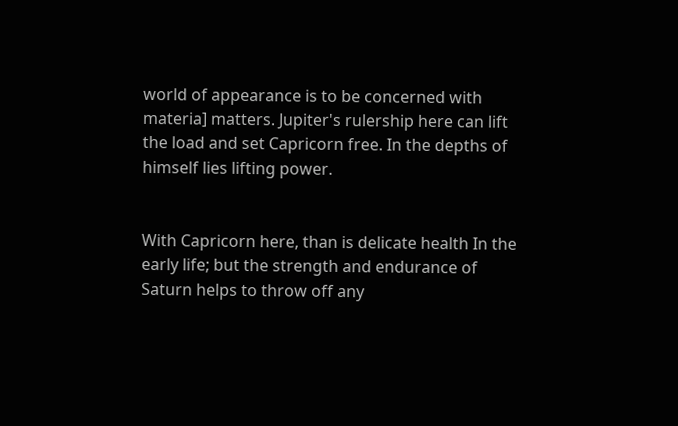world of appearance is to be concerned with materia] matters. Jupiter's rulership here can lift the load and set Capricorn free. In the depths of himself lies lifting power.


With Capricorn here, than is delicate health In the early life; but the strength and endurance of Saturn helps to throw off any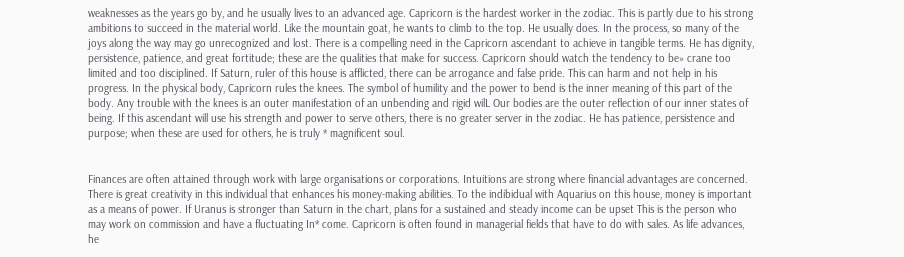weaknesses as the years go by, and he usually lives to an advanced age. Capricorn is the hardest worker in the zodiac. This is partly due to his strong ambitions to succeed in the material world. Like the mountain goat, he wants to climb to the top. He usually does. In the process, so many of the joys along the way may go unrecognized and lost. There is a compelling need in the Capricorn ascendant to achieve in tangible terms. He has dignity, persistence, patience, and great fortitude; these are the qualities that make for success. Capricorn should watch the tendency to be» crane too limited and too disciplined. If Saturn, ruler of this house is afflicted, there can be arrogance and false pride. This can harm and not help in his progress. In the physical body, Capricorn rules the knees. The symbol of humility and the power to bend is the inner meaning of this part of the body. Any trouble with the knees is an outer manifestation of an unbending and rigid wilL Our bodies are the outer reflection of our inner states of being. If this ascendant will use his strength and power to serve others, there is no greater server in the zodiac. He has patience, persistence and purpose; when these are used for others, he is truly * magnificent soul.


Finances are often attained through work with large organisations or corporations. Intuitions are strong where financial advantages are concerned. There is great creativity in this individual that enhances his money-making abilities. To the indibidual with Aquarius on this house, money is important as a means of power. If Uranus is stronger than Saturn in the chart, plans for a sustained and steady income can be upset This is the person who may work on commission and have a fluctuating In* come. Capricorn is often found in managerial fields that have to do with sales. As life advances, he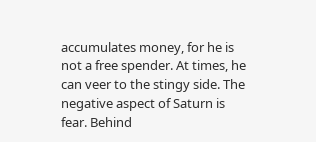accumulates money, for he is not a free spender. At times, he can veer to the stingy side. The negative aspect of Saturn is fear. Behind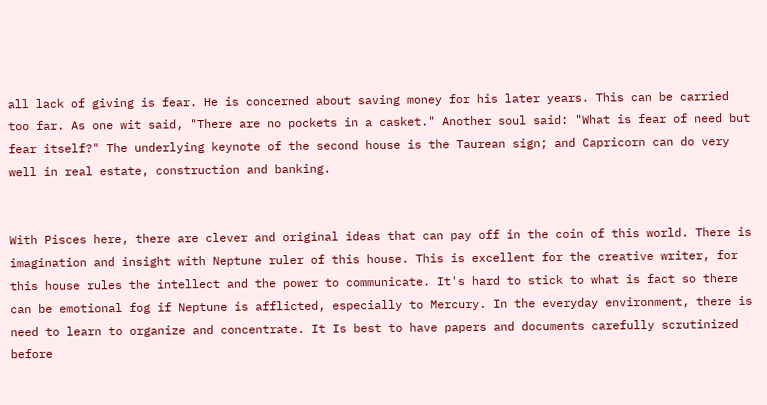all lack of giving is fear. He is concerned about saving money for his later years. This can be carried too far. As one wit said, "There are no pockets in a casket." Another soul said: "What is fear of need but fear itself?" The underlying keynote of the second house is the Taurean sign; and Capricorn can do very well in real estate, construction and banking.


With Pisces here, there are clever and original ideas that can pay off in the coin of this world. There is imagination and insight with Neptune ruler of this house. This is excellent for the creative writer, for this house rules the intellect and the power to communicate. It's hard to stick to what is fact so there can be emotional fog if Neptune is afflicted, especially to Mercury. In the everyday environment, there is need to learn to organize and concentrate. It Is best to have papers and documents carefully scrutinized before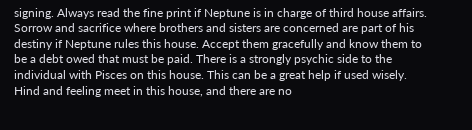signing. Always read the fine print if Neptune is in charge of third house affairs. Sorrow and sacrifice where brothers and sisters are concerned are part of his destiny if Neptune rules this house. Accept them gracefully and know them to be a debt owed that must be paid. There is a strongly psychic side to the individual with Pisces on this house. This can be a great help if used wisely. Hind and feeling meet in this house, and there are no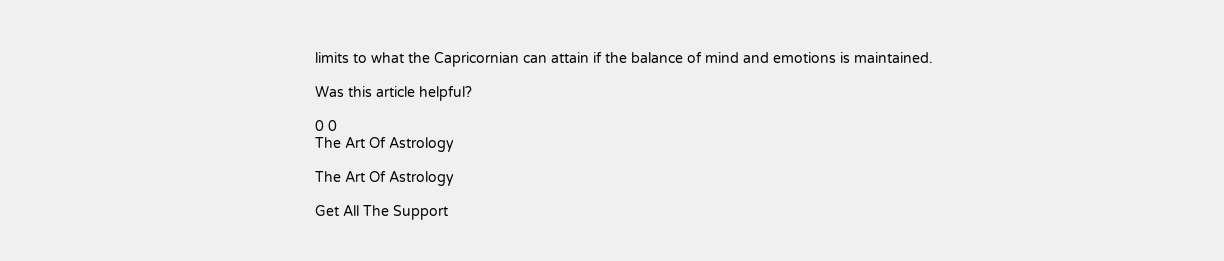limits to what the Capricornian can attain if the balance of mind and emotions is maintained.

Was this article helpful?

0 0
The Art Of Astrology

The Art Of Astrology

Get All The Support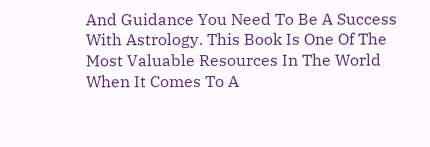And Guidance You Need To Be A Success With Astrology. This Book Is One Of The Most Valuable Resources In The World When It Comes To A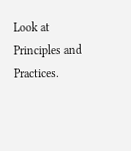Look at Principles and Practices.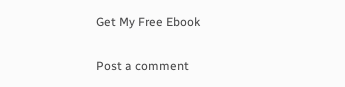Get My Free Ebook

Post a comment